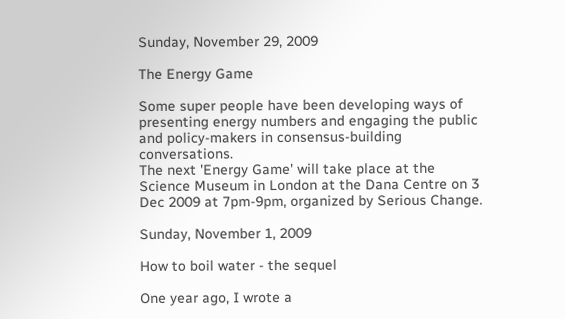Sunday, November 29, 2009

The Energy Game

Some super people have been developing ways of presenting energy numbers and engaging the public and policy-makers in consensus-building conversations.
The next 'Energy Game' will take place at the Science Museum in London at the Dana Centre on 3 Dec 2009 at 7pm-9pm, organized by Serious Change.

Sunday, November 1, 2009

How to boil water - the sequel

One year ago, I wrote a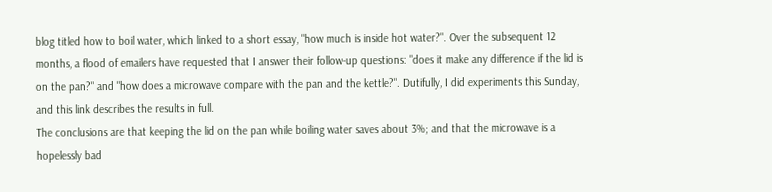blog titled how to boil water, which linked to a short essay, "how much is inside hot water?". Over the subsequent 12 months, a flood of emailers have requested that I answer their follow-up questions: "does it make any difference if the lid is on the pan?" and "how does a microwave compare with the pan and the kettle?". Dutifully, I did experiments this Sunday, and this link describes the results in full.
The conclusions are that keeping the lid on the pan while boiling water saves about 3%; and that the microwave is a hopelessly bad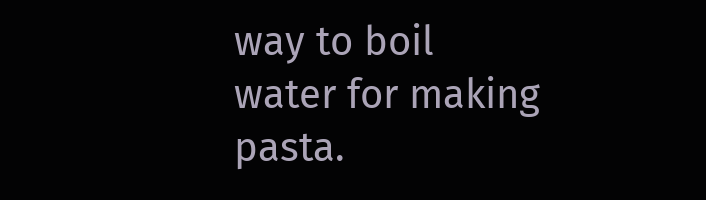way to boil water for making pasta.